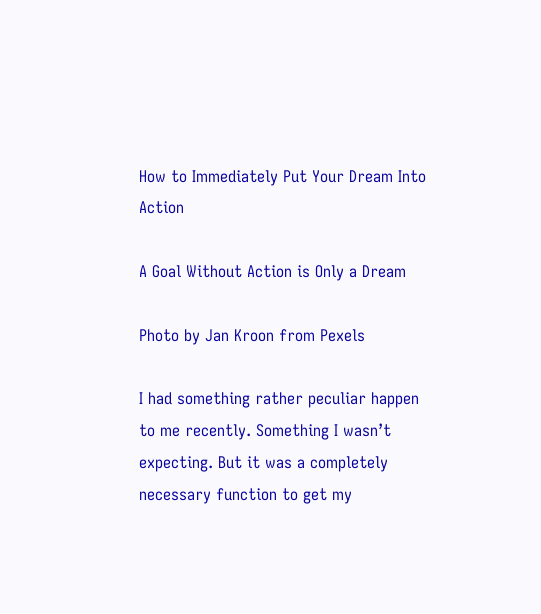How to Immediately Put Your Dream Into Action

A Goal Without Action is Only a Dream

Photo by Jan Kroon from Pexels

I had something rather peculiar happen to me recently. Something I wasn’t expecting. But it was a completely necessary function to get my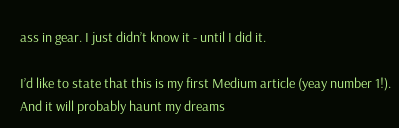ass in gear. I just didn’t know it - until I did it.

I’d like to state that this is my first Medium article (yeay number 1!). And it will probably haunt my dreams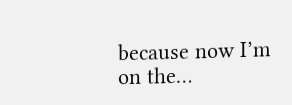because now I’m on the…